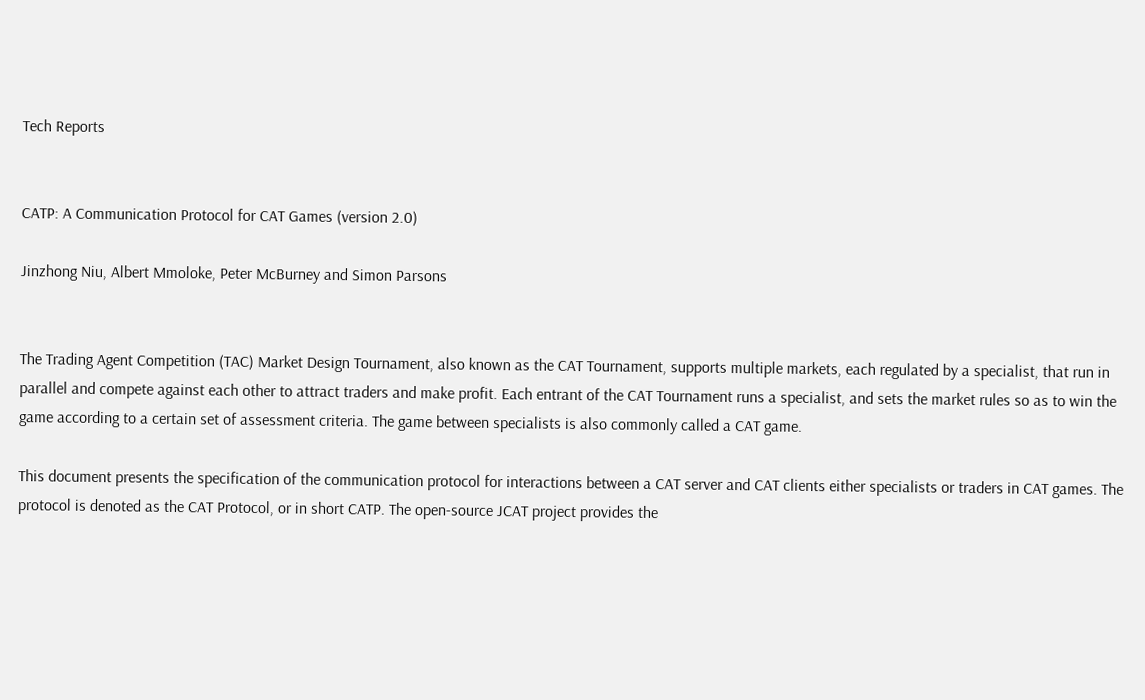Tech Reports


CATP: A Communication Protocol for CAT Games (version 2.0)

Jinzhong Niu, Albert Mmoloke, Peter McBurney and Simon Parsons


The Trading Agent Competition (TAC) Market Design Tournament, also known as the CAT Tournament, supports multiple markets, each regulated by a specialist, that run in parallel and compete against each other to attract traders and make profit. Each entrant of the CAT Tournament runs a specialist, and sets the market rules so as to win the game according to a certain set of assessment criteria. The game between specialists is also commonly called a CAT game.

This document presents the specification of the communication protocol for interactions between a CAT server and CAT clients either specialists or traders in CAT games. The protocol is denoted as the CAT Protocol, or in short CATP. The open-source JCAT project provides the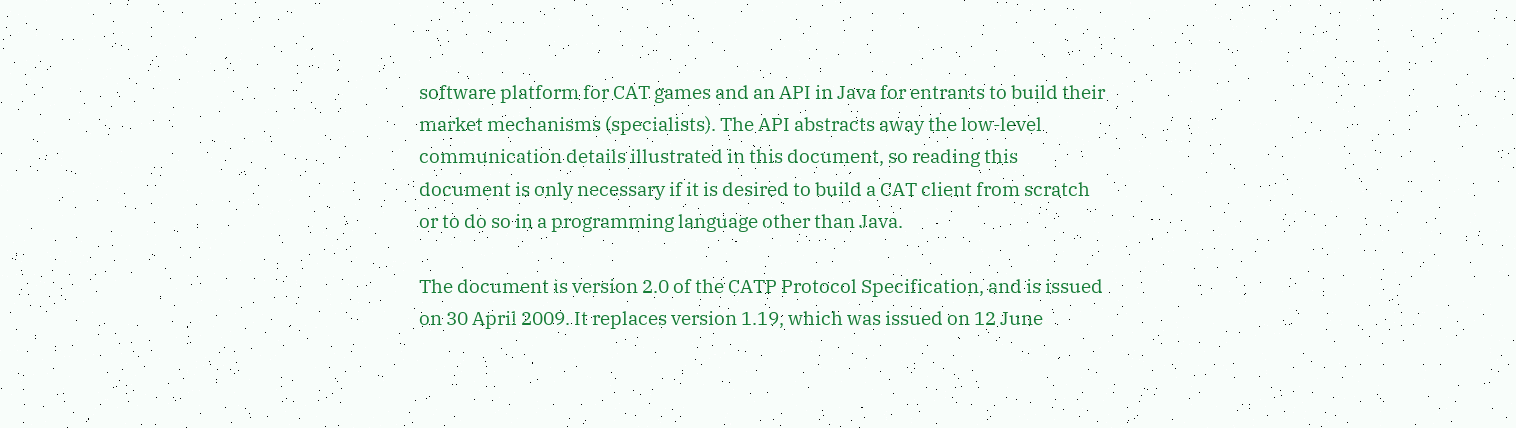software platform for CAT games and an API in Java for entrants to build their market mechanisms (specialists). The API abstracts away the low-level communication details illustrated in this document, so reading this document is only necessary if it is desired to build a CAT client from scratch or to do so in a programming language other than Java.

The document is version 2.0 of the CATP Protocol Specification, and is issued on 30 April 2009. It replaces version 1.19, which was issued on 12 June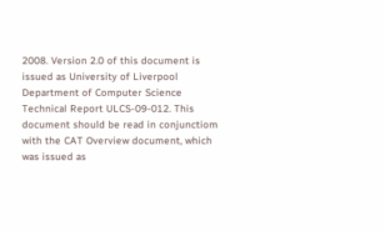2008. Version 2.0 of this document is issued as University of Liverpool Department of Computer Science Technical Report ULCS-09-012. This document should be read in conjunctiom with the CAT Overview document, which was issued as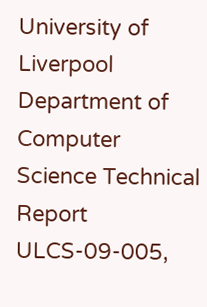University of Liverpool Department of Computer Science Technical Report ULCS-09-005,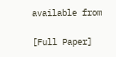available from

[Full Paper]